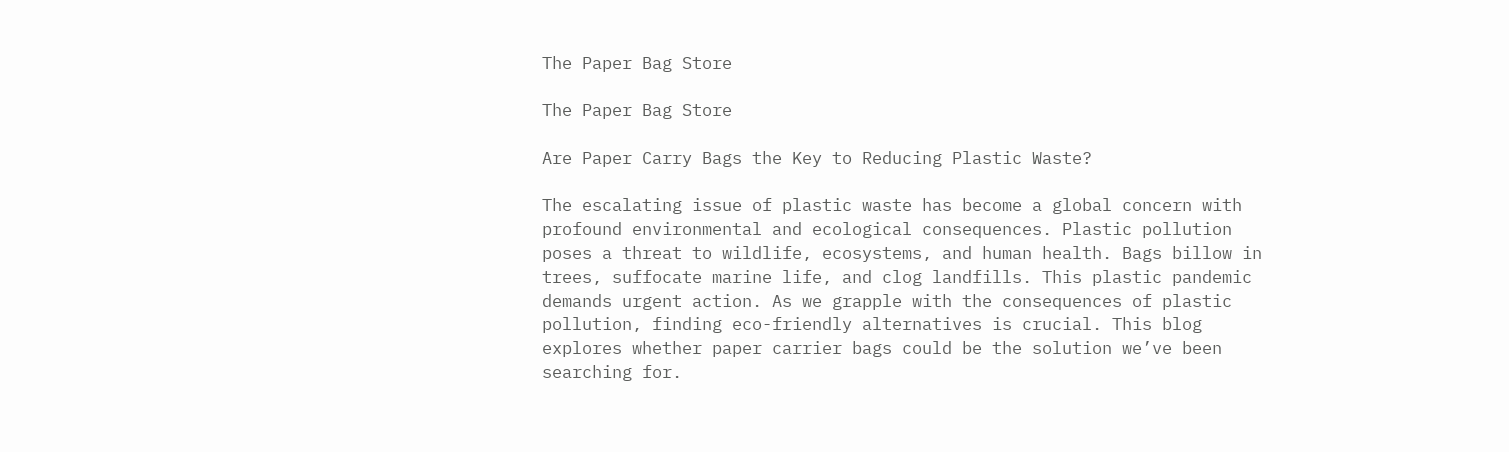The Paper Bag Store

The Paper Bag Store

Are Paper Carry Bags the Key to Reducing Plastic Waste?

The escalating issue of plastic waste has become a global concern with profound environmental and ecological consequences. Plastic pollution poses a threat to wildlife, ecosystems, and human health. Bags billow in trees, suffocate marine life, and clog landfills. This plastic pandemic demands urgent action. As we grapple with the consequences of plastic pollution, finding eco-friendly alternatives is crucial. This blog explores whether paper carrier bags could be the solution we’ve been searching for.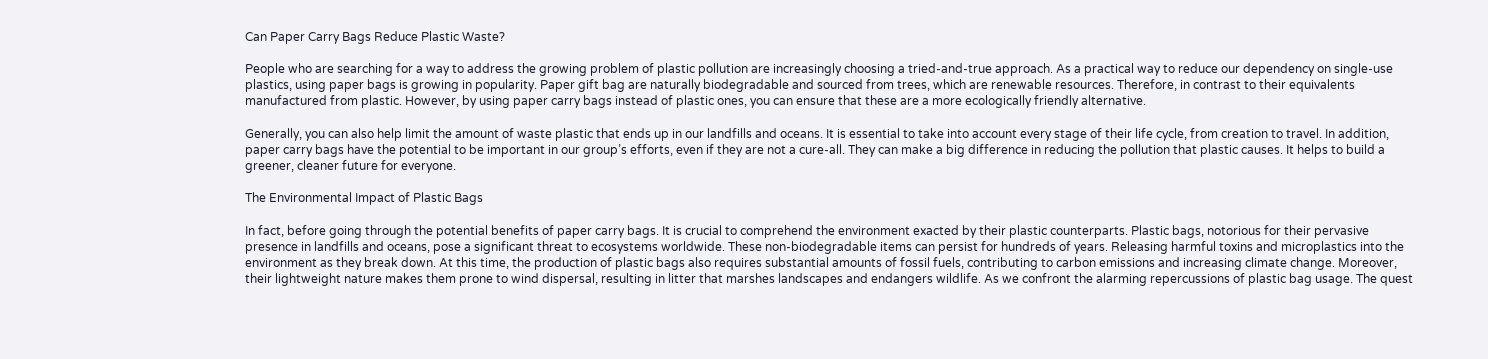Can Paper Carry Bags Reduce Plastic Waste?

People who are searching for a way to address the growing problem of plastic pollution are increasingly choosing a tried-and-true approach. As a practical way to reduce our dependency on single-use plastics, using paper bags is growing in popularity. Paper gift bag are naturally biodegradable and sourced from trees, which are renewable resources. Therefore, in contrast to their equivalents manufactured from plastic. However, by using paper carry bags instead of plastic ones, you can ensure that these are a more ecologically friendly alternative.

Generally, you can also help limit the amount of waste plastic that ends up in our landfills and oceans. It is essential to take into account every stage of their life cycle, from creation to travel. In addition, paper carry bags have the potential to be important in our group’s efforts, even if they are not a cure-all. They can make a big difference in reducing the pollution that plastic causes. It helps to build a greener, cleaner future for everyone.

The Environmental Impact of Plastic Bags

In fact, before going through the potential benefits of paper carry bags. It is crucial to comprehend the environment exacted by their plastic counterparts. Plastic bags, notorious for their pervasive presence in landfills and oceans, pose a significant threat to ecosystems worldwide. These non-biodegradable items can persist for hundreds of years. Releasing harmful toxins and microplastics into the environment as they break down. At this time, the production of plastic bags also requires substantial amounts of fossil fuels, contributing to carbon emissions and increasing climate change. Moreover, their lightweight nature makes them prone to wind dispersal, resulting in litter that marshes landscapes and endangers wildlife. As we confront the alarming repercussions of plastic bag usage. The quest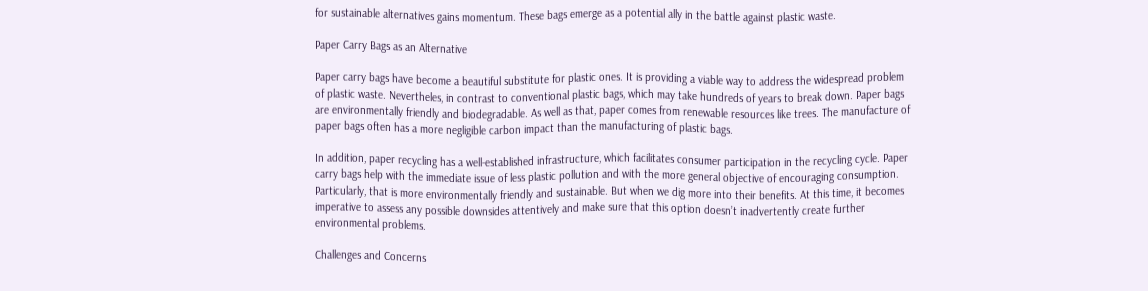for sustainable alternatives gains momentum. These bags emerge as a potential ally in the battle against plastic waste.

Paper Carry Bags as an Alternative

Paper carry bags have become a beautiful substitute for plastic ones. It is providing a viable way to address the widespread problem of plastic waste. Nevertheles, in contrast to conventional plastic bags, which may take hundreds of years to break down. Paper bags are environmentally friendly and biodegradable. As well as that, paper comes from renewable resources like trees. The manufacture of paper bags often has a more negligible carbon impact than the manufacturing of plastic bags.

In addition, paper recycling has a well-established infrastructure, which facilitates consumer participation in the recycling cycle. Paper carry bags help with the immediate issue of less plastic pollution and with the more general objective of encouraging consumption. Particularly, that is more environmentally friendly and sustainable. But when we dig more into their benefits. At this time, it becomes imperative to assess any possible downsides attentively and make sure that this option doesn’t inadvertently create further environmental problems.

Challenges and Concerns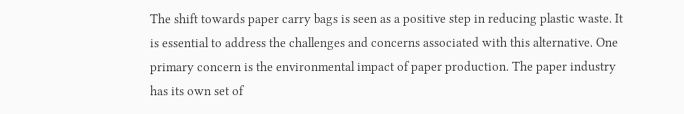The shift towards paper carry bags is seen as a positive step in reducing plastic waste. It is essential to address the challenges and concerns associated with this alternative. One primary concern is the environmental impact of paper production. The paper industry has its own set of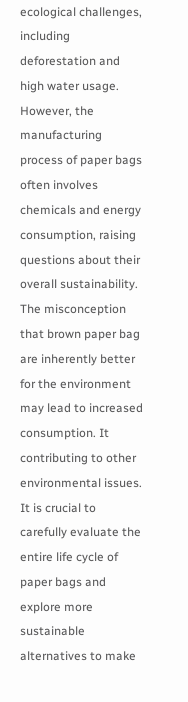ecological challenges, including deforestation and high water usage. However, the manufacturing process of paper bags often involves chemicals and energy consumption, raising questions about their overall sustainability. The misconception that brown paper bag are inherently better for the environment may lead to increased consumption. It contributing to other environmental issues. It is crucial to carefully evaluate the entire life cycle of paper bags and explore more sustainable alternatives to make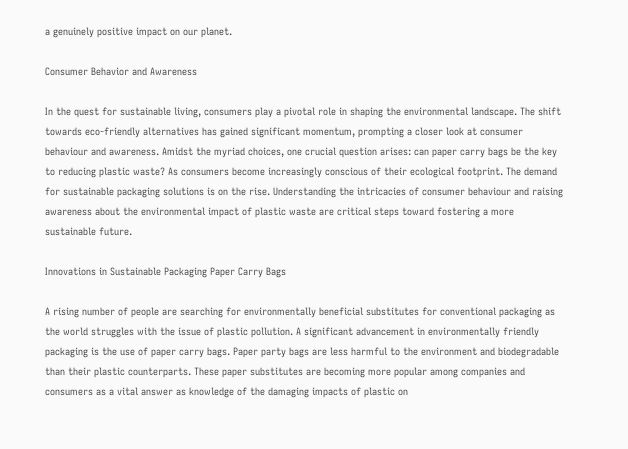a genuinely positive impact on our planet.

Consumer Behavior and Awareness

In the quest for sustainable living, consumers play a pivotal role in shaping the environmental landscape. The shift towards eco-friendly alternatives has gained significant momentum, prompting a closer look at consumer behaviour and awareness. Amidst the myriad choices, one crucial question arises: can paper carry bags be the key to reducing plastic waste? As consumers become increasingly conscious of their ecological footprint. The demand for sustainable packaging solutions is on the rise. Understanding the intricacies of consumer behaviour and raising awareness about the environmental impact of plastic waste are critical steps toward fostering a more sustainable future.

Innovations in Sustainable Packaging Paper Carry Bags

A rising number of people are searching for environmentally beneficial substitutes for conventional packaging as the world struggles with the issue of plastic pollution. A significant advancement in environmentally friendly packaging is the use of paper carry bags. Paper party bags are less harmful to the environment and biodegradable than their plastic counterparts. These paper substitutes are becoming more popular among companies and consumers as a vital answer as knowledge of the damaging impacts of plastic on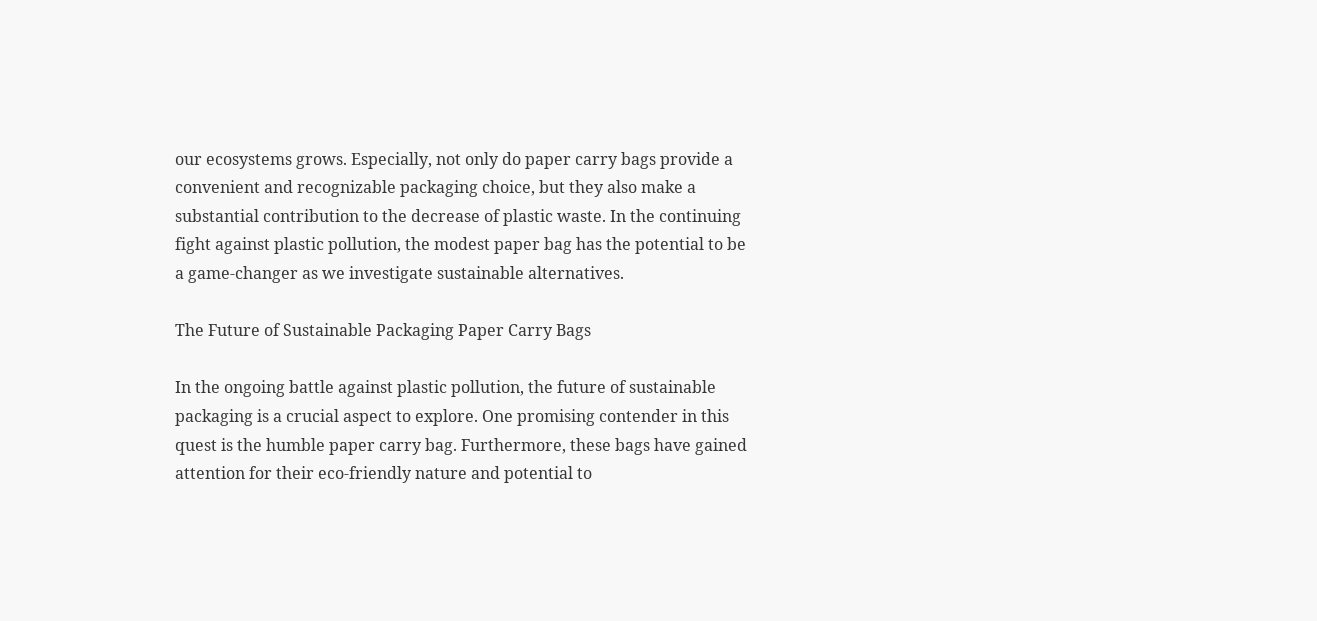our ecosystems grows. Especially, not only do paper carry bags provide a convenient and recognizable packaging choice, but they also make a substantial contribution to the decrease of plastic waste. In the continuing fight against plastic pollution, the modest paper bag has the potential to be a game-changer as we investigate sustainable alternatives.

The Future of Sustainable Packaging Paper Carry Bags

In the ongoing battle against plastic pollution, the future of sustainable packaging is a crucial aspect to explore. One promising contender in this quest is the humble paper carry bag. Furthermore, these bags have gained attention for their eco-friendly nature and potential to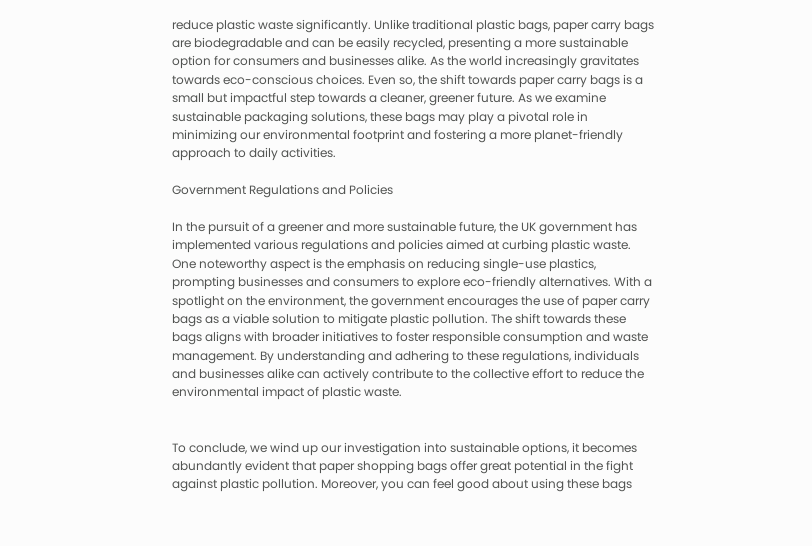reduce plastic waste significantly. Unlike traditional plastic bags, paper carry bags are biodegradable and can be easily recycled, presenting a more sustainable option for consumers and businesses alike. As the world increasingly gravitates towards eco-conscious choices. Even so, the shift towards paper carry bags is a small but impactful step towards a cleaner, greener future. As we examine sustainable packaging solutions, these bags may play a pivotal role in minimizing our environmental footprint and fostering a more planet-friendly approach to daily activities.

Government Regulations and Policies

In the pursuit of a greener and more sustainable future, the UK government has implemented various regulations and policies aimed at curbing plastic waste. One noteworthy aspect is the emphasis on reducing single-use plastics, prompting businesses and consumers to explore eco-friendly alternatives. With a spotlight on the environment, the government encourages the use of paper carry bags as a viable solution to mitigate plastic pollution. The shift towards these bags aligns with broader initiatives to foster responsible consumption and waste management. By understanding and adhering to these regulations, individuals and businesses alike can actively contribute to the collective effort to reduce the environmental impact of plastic waste.


To conclude, we wind up our investigation into sustainable options, it becomes abundantly evident that paper shopping bags offer great potential in the fight against plastic pollution. Moreover, you can feel good about using these bags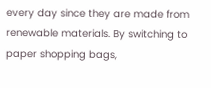every day since they are made from renewable materials. By switching to paper shopping bags,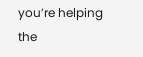you’re helping the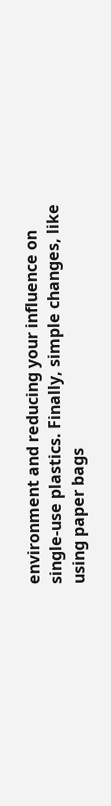environment and reducing your influence on single-use plastics. Finally, simple changes, like using paper bags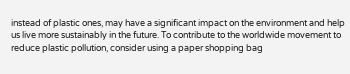instead of plastic ones, may have a significant impact on the environment and help us live more sustainably in the future. To contribute to the worldwide movement to reduce plastic pollution, consider using a paper shopping bag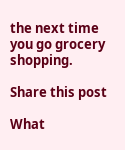the next time you go grocery shopping.

Share this post

What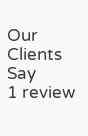Our Clients Say
1 review